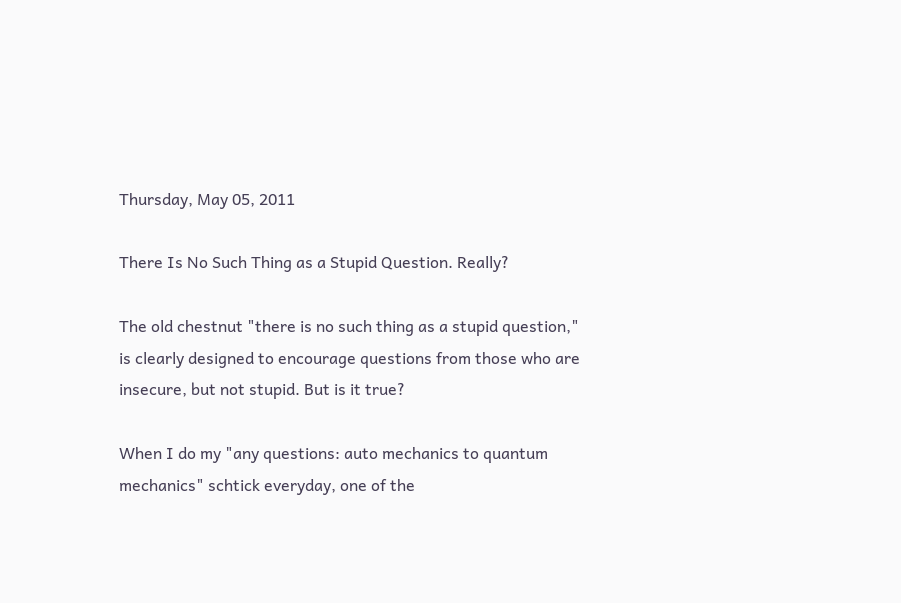Thursday, May 05, 2011

There Is No Such Thing as a Stupid Question. Really?

The old chestnut "there is no such thing as a stupid question," is clearly designed to encourage questions from those who are insecure, but not stupid. But is it true?

When I do my "any questions: auto mechanics to quantum mechanics" schtick everyday, one of the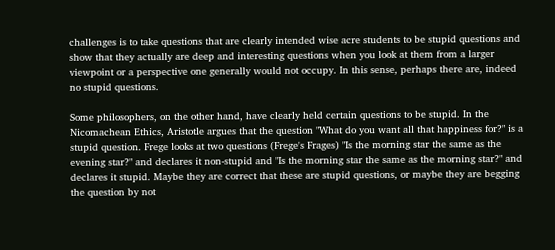challenges is to take questions that are clearly intended wise acre students to be stupid questions and show that they actually are deep and interesting questions when you look at them from a larger viewpoint or a perspective one generally would not occupy. In this sense, perhaps there are, indeed no stupid questions.

Some philosophers, on the other hand, have clearly held certain questions to be stupid. In the Nicomachean Ethics, Aristotle argues that the question "What do you want all that happiness for?" is a stupid question. Frege looks at two questions (Frege's Frages) "Is the morning star the same as the evening star?" and declares it non-stupid and "Is the morning star the same as the morning star?" and declares it stupid. Maybe they are correct that these are stupid questions, or maybe they are begging the question by not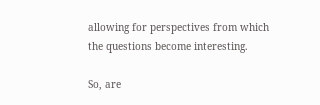allowing for perspectives from which the questions become interesting.

So, are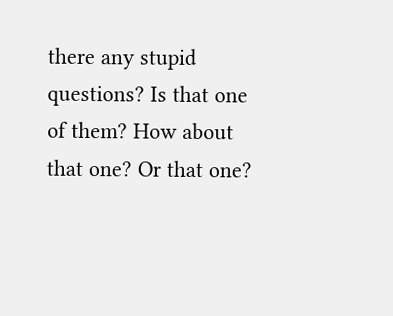there any stupid questions? Is that one of them? How about that one? Or that one?